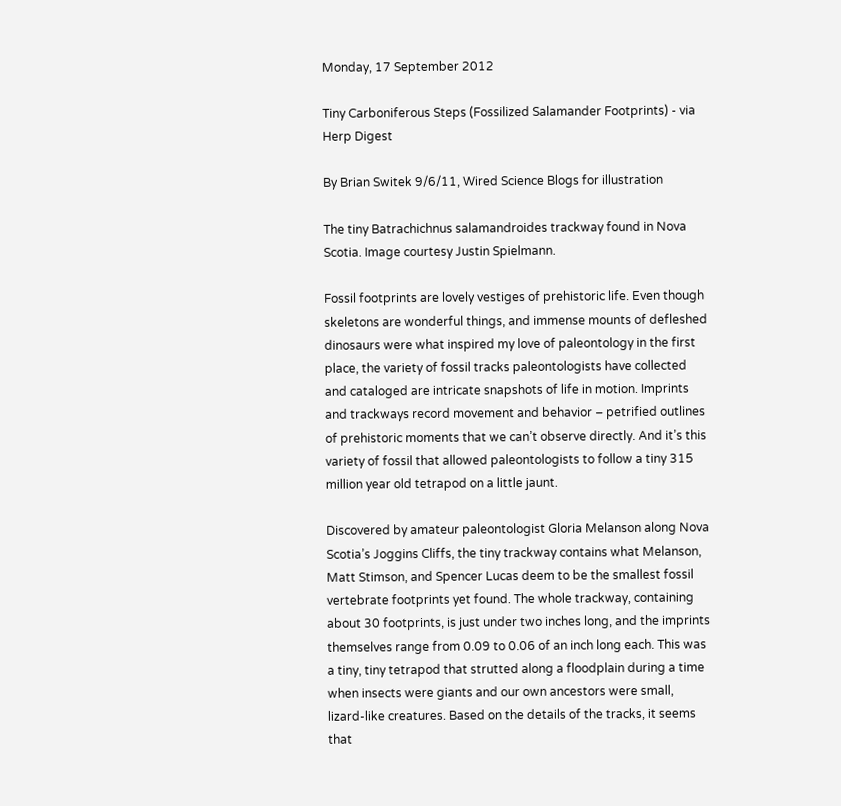Monday, 17 September 2012

Tiny Carboniferous Steps (Fossilized Salamander Footprints) - via Herp Digest

By Brian Switek 9/6/11, Wired Science Blogs for illustration

The tiny Batrachichnus salamandroides trackway found in Nova Scotia. Image courtesy Justin Spielmann.

Fossil footprints are lovely vestiges of prehistoric life. Even though skeletons are wonderful things, and immense mounts of defleshed dinosaurs were what inspired my love of paleontology in the first place, the variety of fossil tracks paleontologists have collected and cataloged are intricate snapshots of life in motion. Imprints and trackways record movement and behavior – petrified outlines of prehistoric moments that we can’t observe directly. And it’s this variety of fossil that allowed paleontologists to follow a tiny 315 million year old tetrapod on a little jaunt.

Discovered by amateur paleontologist Gloria Melanson along Nova Scotia’s Joggins Cliffs, the tiny trackway contains what Melanson, Matt Stimson, and Spencer Lucas deem to be the smallest fossil vertebrate footprints yet found. The whole trackway, containing about 30 footprints, is just under two inches long, and the imprints themselves range from 0.09 to 0.06 of an inch long each. This was a tiny, tiny tetrapod that strutted along a floodplain during a time when insects were giants and our own ancestors were small, lizard-like creatures. Based on the details of the tracks, it seems that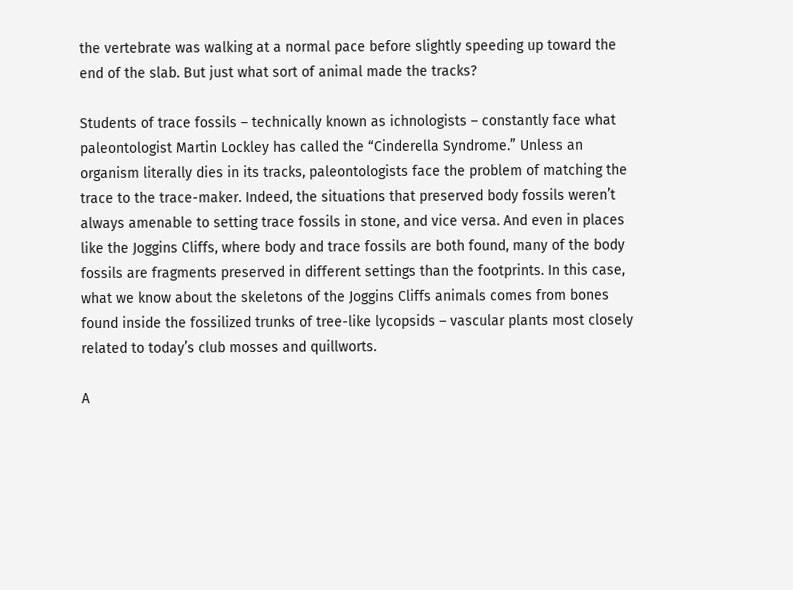the vertebrate was walking at a normal pace before slightly speeding up toward the end of the slab. But just what sort of animal made the tracks?

Students of trace fossils – technically known as ichnologists – constantly face what paleontologist Martin Lockley has called the “Cinderella Syndrome.” Unless an organism literally dies in its tracks, paleontologists face the problem of matching the trace to the trace-maker. Indeed, the situations that preserved body fossils weren’t always amenable to setting trace fossils in stone, and vice versa. And even in places like the Joggins Cliffs, where body and trace fossils are both found, many of the body fossils are fragments preserved in different settings than the footprints. In this case, what we know about the skeletons of the Joggins Cliffs animals comes from bones found inside the fossilized trunks of tree-like lycopsids – vascular plants most closely related to today’s club mosses and quillworts.

A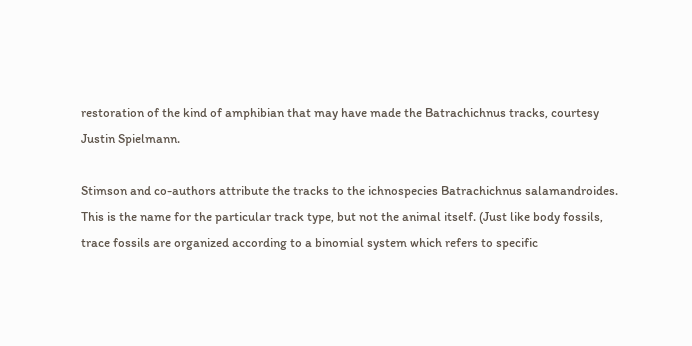restoration of the kind of amphibian that may have made the Batrachichnus tracks, courtesy Justin Spielmann.

Stimson and co-authors attribute the tracks to the ichnospecies Batrachichnus salamandroides. This is the name for the particular track type, but not the animal itself. (Just like body fossils, trace fossils are organized according to a binomial system which refers to specific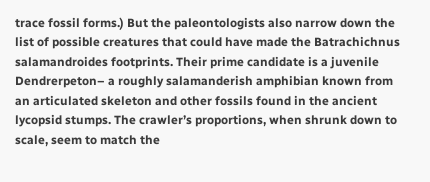trace fossil forms.) But the paleontologists also narrow down the list of possible creatures that could have made the Batrachichnus salamandroides footprints. Their prime candidate is a juvenile Dendrerpeton– a roughly salamanderish amphibian known from an articulated skeleton and other fossils found in the ancient lycopsid stumps. The crawler’s proportions, when shrunk down to scale, seem to match the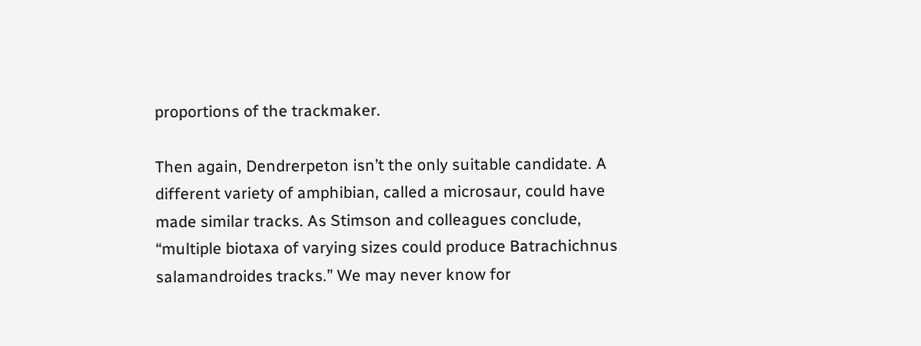proportions of the trackmaker.

Then again, Dendrerpeton isn’t the only suitable candidate. A different variety of amphibian, called a microsaur, could have made similar tracks. As Stimson and colleagues conclude, “multiple biotaxa of varying sizes could produce Batrachichnus salamandroides tracks.” We may never know for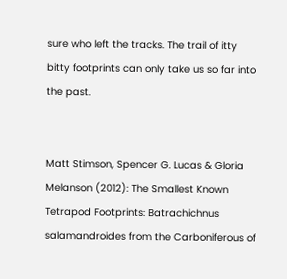sure who left the tracks. The trail of itty bitty footprints can only take us so far into the past.


Matt Stimson, Spencer G. Lucas & Gloria Melanson (2012): The Smallest Known Tetrapod Footprints: Batrachichnus salamandroides from the Carboniferous of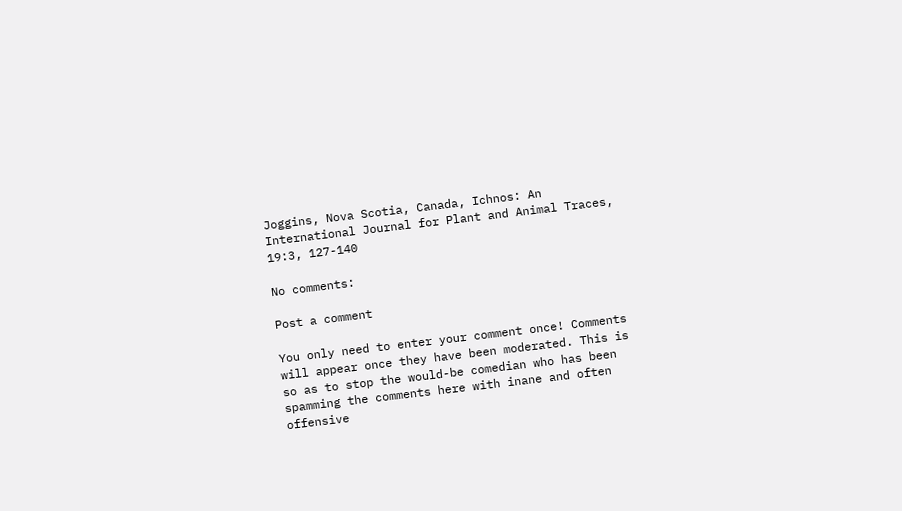Joggins, Nova Scotia, Canada, Ichnos: An International Journal for Plant and Animal Traces, 19:3, 127-140

No comments:

Post a comment

You only need to enter your comment once! Comments will appear once they have been moderated. This is so as to stop the would-be comedian who has been spamming the comments here with inane and often offensive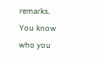remarks. You know who you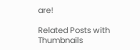are!

Related Posts with Thumbnails